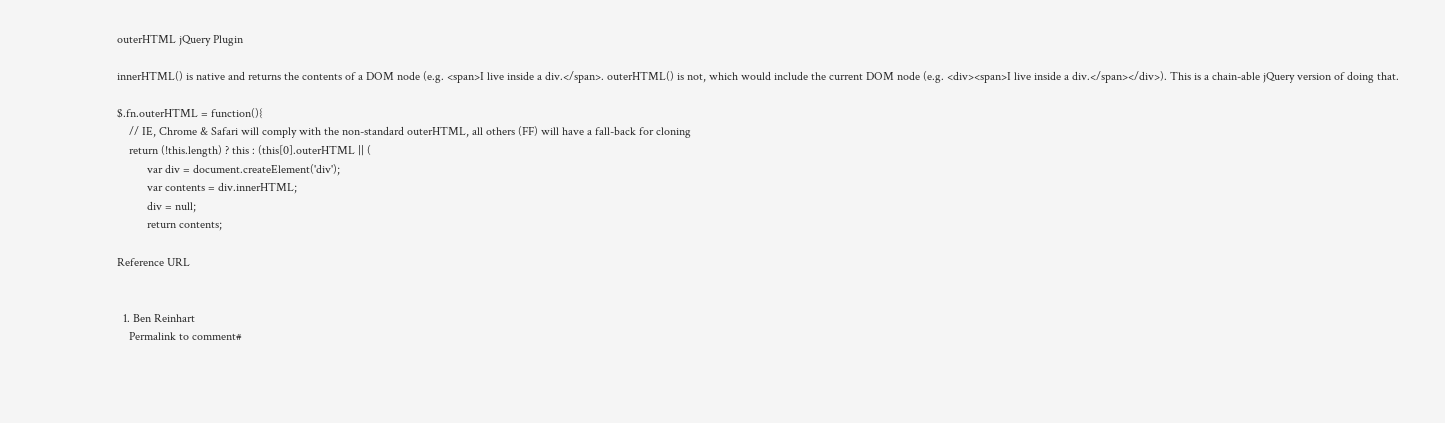outerHTML jQuery Plugin

innerHTML() is native and returns the contents of a DOM node (e.g. <span>I live inside a div.</span>. outerHTML() is not, which would include the current DOM node (e.g. <div><span>I live inside a div.</span></div>). This is a chain-able jQuery version of doing that.

$.fn.outerHTML = function(){
    // IE, Chrome & Safari will comply with the non-standard outerHTML, all others (FF) will have a fall-back for cloning
    return (!this.length) ? this : (this[0].outerHTML || (
          var div = document.createElement('div');
          var contents = div.innerHTML;
          div = null;
          return contents;

Reference URL


  1. Ben Reinhart
    Permalink to comment#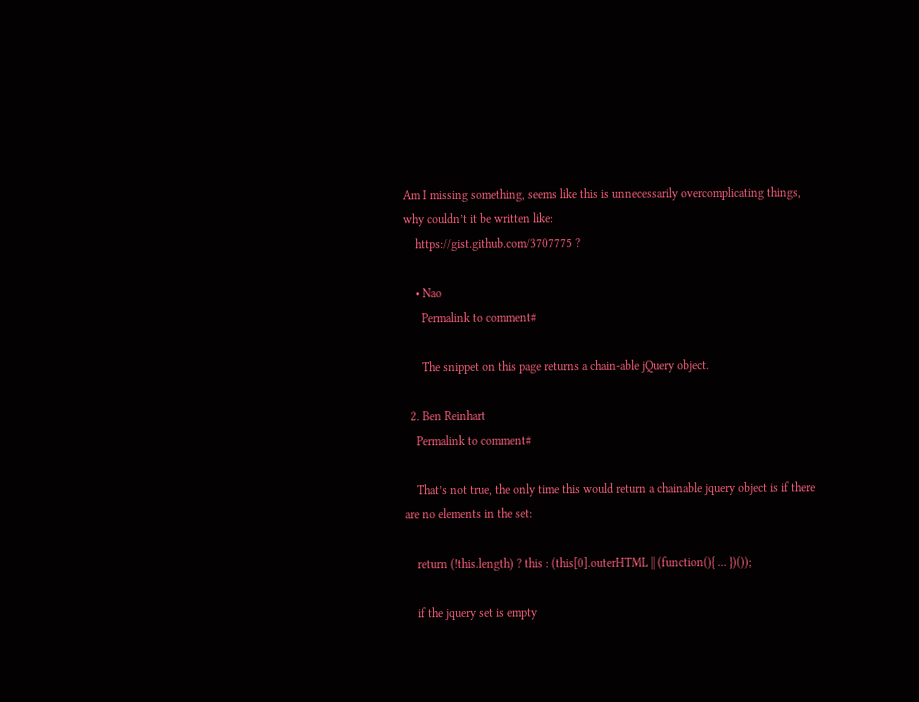Am I missing something, seems like this is unnecessarily overcomplicating things, why couldn’t it be written like:
    https://gist.github.com/3707775 ?

    • Nao
      Permalink to comment#

      The snippet on this page returns a chain-able jQuery object.

  2. Ben Reinhart
    Permalink to comment#

    That’s not true, the only time this would return a chainable jquery object is if there are no elements in the set:

    return (!this.length) ? this : (this[0].outerHTML || (function(){ ... })());

    if the jquery set is empty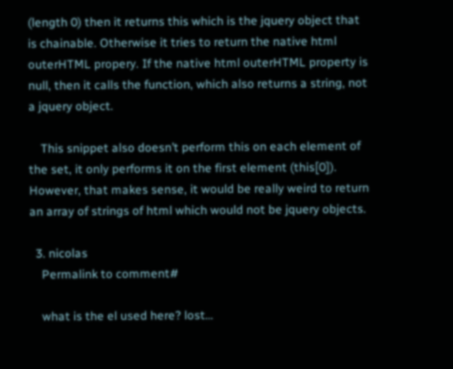(length 0) then it returns this which is the jquery object that is chainable. Otherwise it tries to return the native html outerHTML propery. If the native html outerHTML property is null, then it calls the function, which also returns a string, not a jquery object.

    This snippet also doesn’t perform this on each element of the set, it only performs it on the first element (this[0]). However, that makes sense, it would be really weird to return an array of strings of html which would not be jquery objects.

  3. nicolas
    Permalink to comment#

    what is the el used here? lost…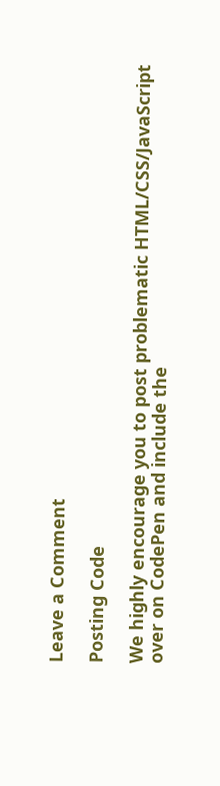Leave a Comment

Posting Code

We highly encourage you to post problematic HTML/CSS/JavaScript over on CodePen and include the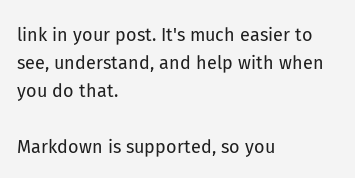link in your post. It's much easier to see, understand, and help with when you do that.

Markdown is supported, so you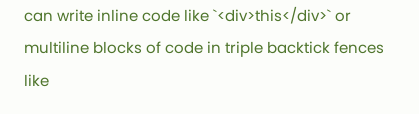can write inline code like `<div>this</div>` or multiline blocks of code in triple backtick fences like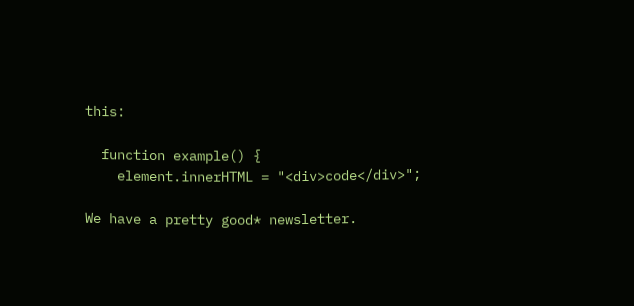this:

  function example() {
    element.innerHTML = "<div>code</div>";

We have a pretty good* newsletter.